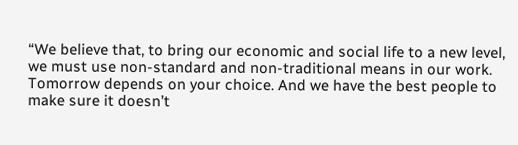“We believe that, to bring our economic and social life to a new level, we must use non-standard and non-traditional means in our work. Tomorrow depends on your choice. And we have the best people to make sure it doesn’t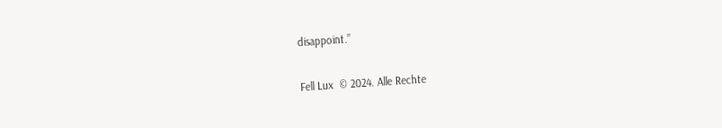disappoint.”

Fell Lux  © 2024. Alle Rechte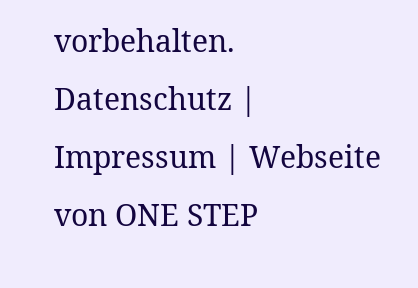vorbehalten. Datenschutz | Impressum | Webseite von ONE STEP